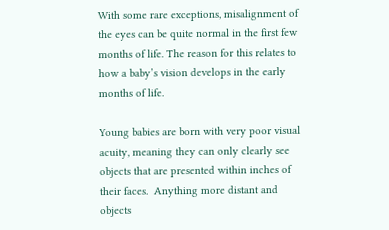With some rare exceptions, misalignment of the eyes can be quite normal in the first few months of life. The reason for this relates to how a baby’s vision develops in the early months of life.

Young babies are born with very poor visual acuity, meaning they can only clearly see objects that are presented within inches of their faces.  Anything more distant and objects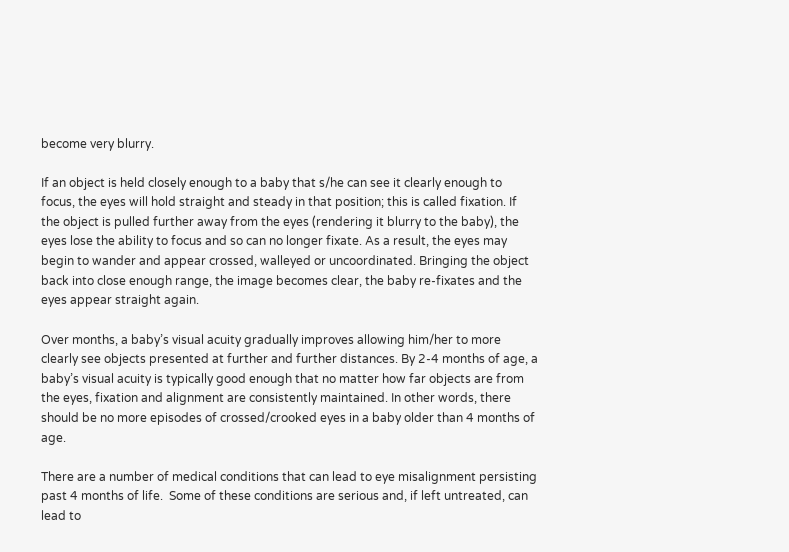become very blurry.

If an object is held closely enough to a baby that s/he can see it clearly enough to focus, the eyes will hold straight and steady in that position; this is called fixation. If the object is pulled further away from the eyes (rendering it blurry to the baby), the eyes lose the ability to focus and so can no longer fixate. As a result, the eyes may begin to wander and appear crossed, walleyed or uncoordinated. Bringing the object back into close enough range, the image becomes clear, the baby re-fixates and the eyes appear straight again.

Over months, a baby’s visual acuity gradually improves allowing him/her to more clearly see objects presented at further and further distances. By 2-4 months of age, a baby’s visual acuity is typically good enough that no matter how far objects are from the eyes, fixation and alignment are consistently maintained. In other words, there should be no more episodes of crossed/crooked eyes in a baby older than 4 months of age.

There are a number of medical conditions that can lead to eye misalignment persisting past 4 months of life.  Some of these conditions are serious and, if left untreated, can lead to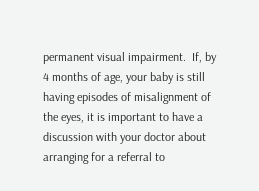permanent visual impairment.  If, by 4 months of age, your baby is still having episodes of misalignment of the eyes, it is important to have a discussion with your doctor about arranging for a referral to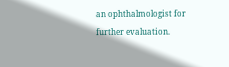an ophthalmologist for further evaluation.